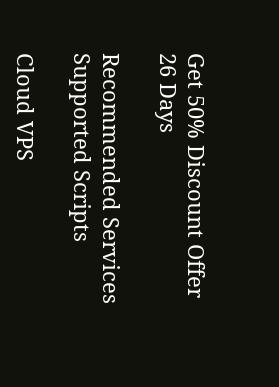Get 50% Discount Offer 26 Days

Recommended Services
Supported Scripts

Cloud VPS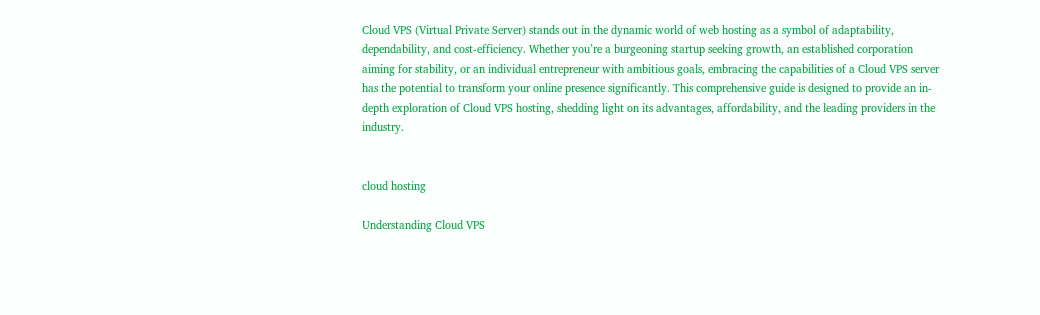Cloud VPS (Virtual Private Server) stands out in the dynamic world of web hosting as a symbol of adaptability, dependability, and cost-efficiency. Whether you’re a burgeoning startup seeking growth, an established corporation aiming for stability, or an individual entrepreneur with ambitious goals, embracing the capabilities of a Cloud VPS server has the potential to transform your online presence significantly. This comprehensive guide is designed to provide an in-depth exploration of Cloud VPS hosting, shedding light on its advantages, affordability, and the leading providers in the industry.


cloud hosting

Understanding Cloud VPS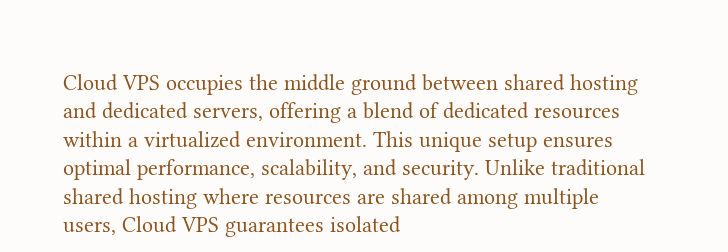Cloud VPS occupies the middle ground between shared hosting and dedicated servers, offering a blend of dedicated resources within a virtualized environment. This unique setup ensures optimal performance, scalability, and security. Unlike traditional shared hosting where resources are shared among multiple users, Cloud VPS guarantees isolated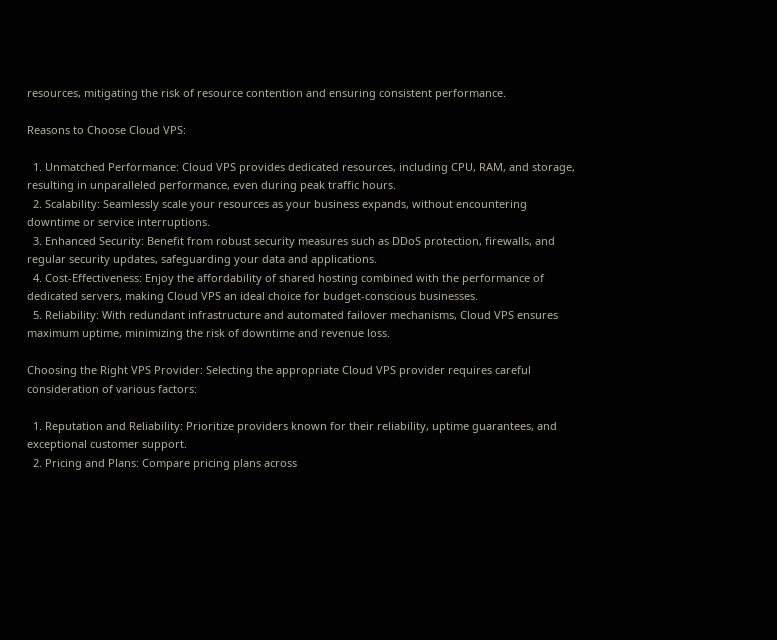resources, mitigating the risk of resource contention and ensuring consistent performance.

Reasons to Choose Cloud VPS:

  1. Unmatched Performance: Cloud VPS provides dedicated resources, including CPU, RAM, and storage, resulting in unparalleled performance, even during peak traffic hours.
  2. Scalability: Seamlessly scale your resources as your business expands, without encountering downtime or service interruptions.
  3. Enhanced Security: Benefit from robust security measures such as DDoS protection, firewalls, and regular security updates, safeguarding your data and applications.
  4. Cost-Effectiveness: Enjoy the affordability of shared hosting combined with the performance of dedicated servers, making Cloud VPS an ideal choice for budget-conscious businesses.
  5. Reliability: With redundant infrastructure and automated failover mechanisms, Cloud VPS ensures maximum uptime, minimizing the risk of downtime and revenue loss.

Choosing the Right VPS Provider: Selecting the appropriate Cloud VPS provider requires careful consideration of various factors:

  1. Reputation and Reliability: Prioritize providers known for their reliability, uptime guarantees, and exceptional customer support.
  2. Pricing and Plans: Compare pricing plans across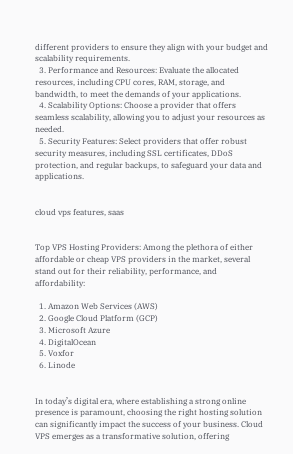different providers to ensure they align with your budget and scalability requirements.
  3. Performance and Resources: Evaluate the allocated resources, including CPU cores, RAM, storage, and bandwidth, to meet the demands of your applications.
  4. Scalability Options: Choose a provider that offers seamless scalability, allowing you to adjust your resources as needed.
  5. Security Features: Select providers that offer robust security measures, including SSL certificates, DDoS protection, and regular backups, to safeguard your data and applications.


cloud vps features, saas


Top VPS Hosting Providers: Among the plethora of either affordable or cheap VPS providers in the market, several stand out for their reliability, performance, and affordability:

  1. Amazon Web Services (AWS)
  2. Google Cloud Platform (GCP)
  3. Microsoft Azure
  4. DigitalOcean
  5. Voxfor
  6. Linode


In today’s digital era, where establishing a strong online presence is paramount, choosing the right hosting solution can significantly impact the success of your business. Cloud VPS emerges as a transformative solution, offering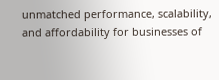unmatched performance, scalability, and affordability for businesses of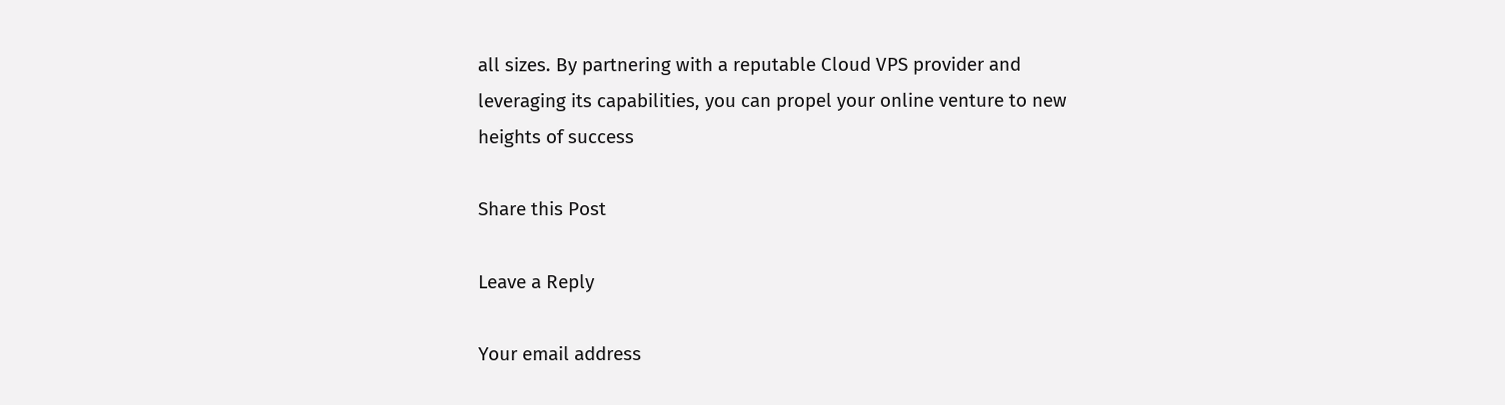all sizes. By partnering with a reputable Cloud VPS provider and leveraging its capabilities, you can propel your online venture to new heights of success

Share this Post

Leave a Reply

Your email address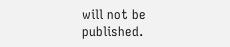will not be published.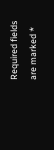Required fields are marked *